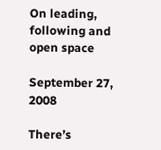On leading, following and open space

September 27, 2008

There’s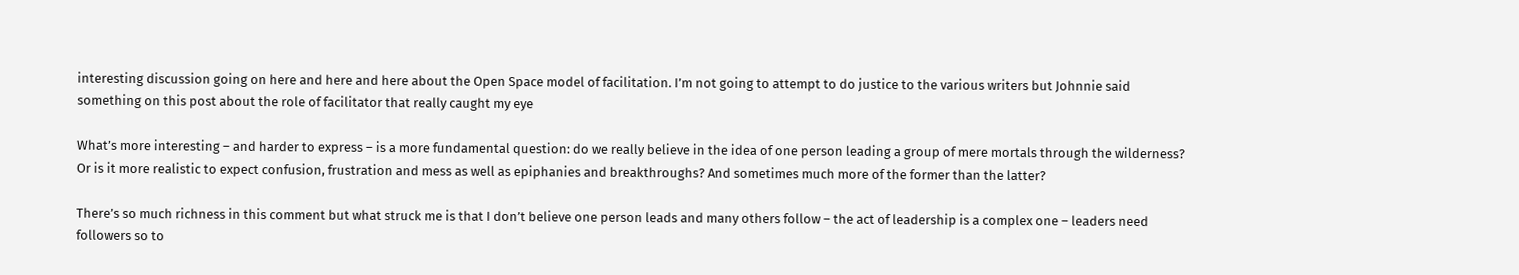interesting discussion going on here and here and here about the Open Space model of facilitation. I’m not going to attempt to do justice to the various writers but Johnnie said something on this post about the role of facilitator that really caught my eye

What’s more interesting – and harder to express – is a more fundamental question: do we really believe in the idea of one person leading a group of mere mortals through the wilderness? Or is it more realistic to expect confusion, frustration and mess as well as epiphanies and breakthroughs? And sometimes much more of the former than the latter?

There’s so much richness in this comment but what struck me is that I don’t believe one person leads and many others follow – the act of leadership is a complex one – leaders need followers so to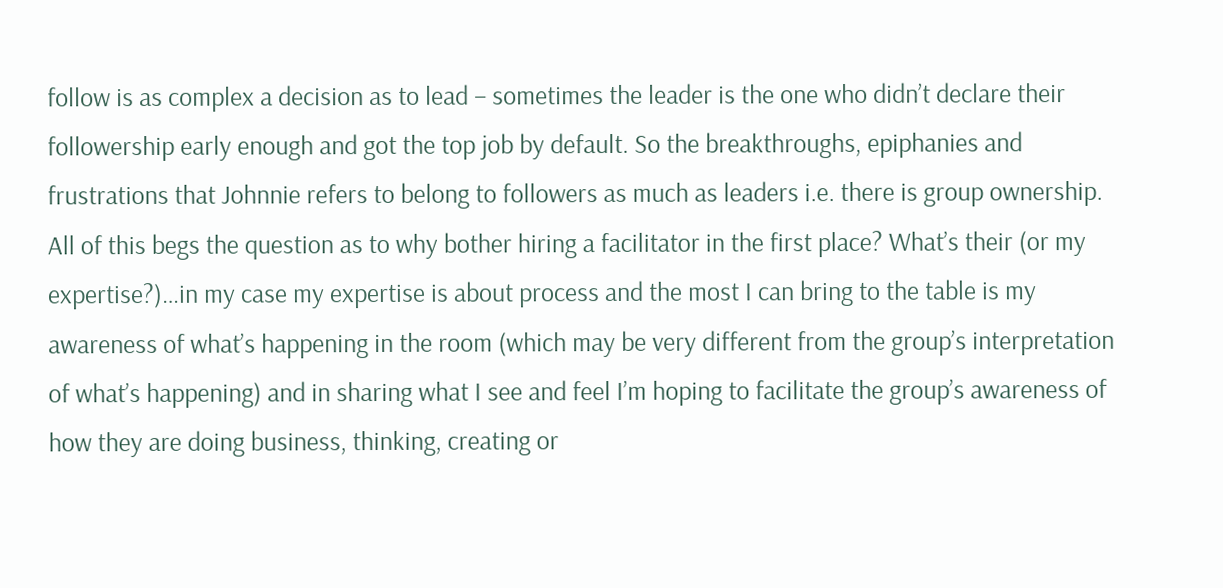follow is as complex a decision as to lead – sometimes the leader is the one who didn’t declare their followership early enough and got the top job by default. So the breakthroughs, epiphanies and frustrations that Johnnie refers to belong to followers as much as leaders i.e. there is group ownership. All of this begs the question as to why bother hiring a facilitator in the first place? What’s their (or my expertise?)…in my case my expertise is about process and the most I can bring to the table is my awareness of what’s happening in the room (which may be very different from the group’s interpretation of what’s happening) and in sharing what I see and feel I’m hoping to facilitate the group’s awareness of how they are doing business, thinking, creating or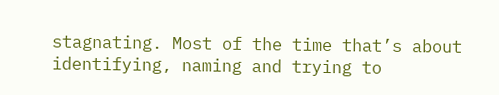stagnating. Most of the time that’s about identifying, naming and trying to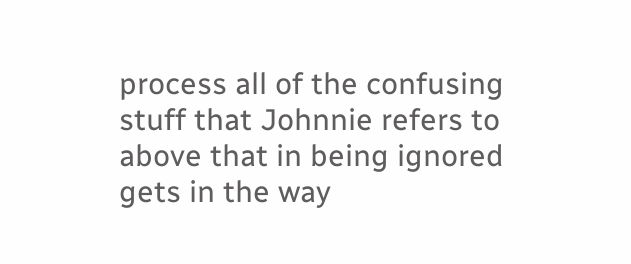process all of the confusing stuff that Johnnie refers to above that in being ignored gets in the way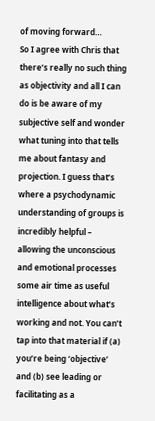of moving forward…
So I agree with Chris that there’s really no such thing as objectivity and all I can do is be aware of my subjective self and wonder what tuning into that tells me about fantasy and projection. I guess that’s where a psychodynamic understanding of groups is incredibly helpful – allowing the unconscious and emotional processes some air time as useful intelligence about what’s working and not. You can’t tap into that material if (a) you’re being ‘objective’ and (b) see leading or facilitating as a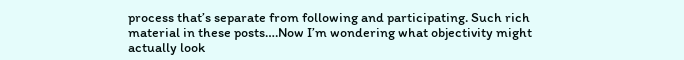process that’s separate from following and participating. Such rich material in these posts….Now I’m wondering what objectivity might actually look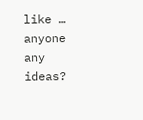like … anyone any ideas?